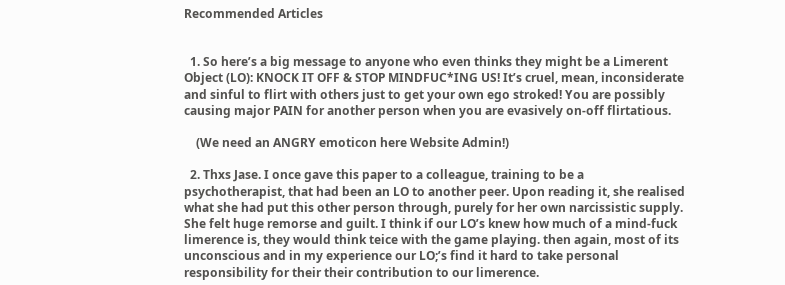Recommended Articles


  1. So here’s a big message to anyone who even thinks they might be a Limerent Object (LO): KNOCK IT OFF & STOP MINDFUC*ING US! It’s cruel, mean, inconsiderate and sinful to flirt with others just to get your own ego stroked! You are possibly causing major PAIN for another person when you are evasively on-off flirtatious.

    (We need an ANGRY emoticon here Website Admin!)

  2. Thxs Jase. I once gave this paper to a colleague, training to be a psychotherapist, that had been an LO to another peer. Upon reading it, she realised what she had put this other person through, purely for her own narcissistic supply. She felt huge remorse and guilt. I think if our LO’s knew how much of a mind-fuck limerence is, they would think teice with the game playing. then again, most of its unconscious and in my experience our LO;’s find it hard to take personal responsibility for their their contribution to our limerence.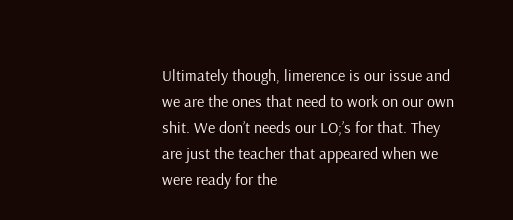Ultimately though, limerence is our issue and we are the ones that need to work on our own shit. We don’t needs our LO;’s for that. They are just the teacher that appeared when we were ready for the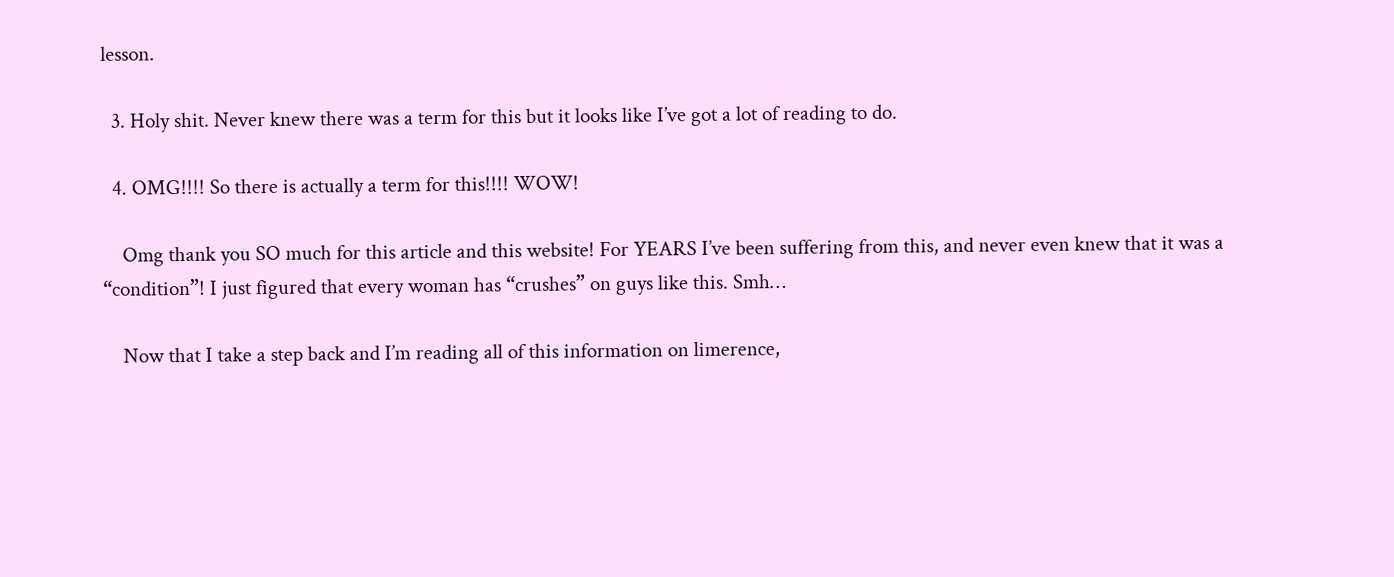lesson.

  3. Holy shit. Never knew there was a term for this but it looks like I’ve got a lot of reading to do.

  4. OMG!!!! So there is actually a term for this!!!! WOW!

    Omg thank you SO much for this article and this website! For YEARS I’ve been suffering from this, and never even knew that it was a “condition”! I just figured that every woman has “crushes” on guys like this. Smh…

    Now that I take a step back and I’m reading all of this information on limerence,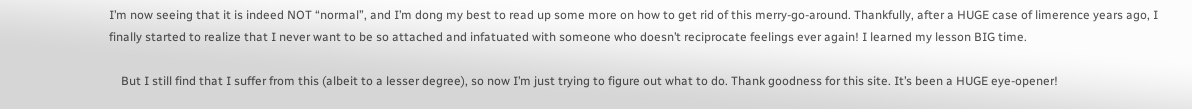I’m now seeing that it is indeed NOT “normal”, and I’m dong my best to read up some more on how to get rid of this merry-go-around. Thankfully, after a HUGE case of limerence years ago, I finally started to realize that I never want to be so attached and infatuated with someone who doesn’t reciprocate feelings ever again! I learned my lesson BIG time.

    But I still find that I suffer from this (albeit to a lesser degree), so now I’m just trying to figure out what to do. Thank goodness for this site. It’s been a HUGE eye-opener!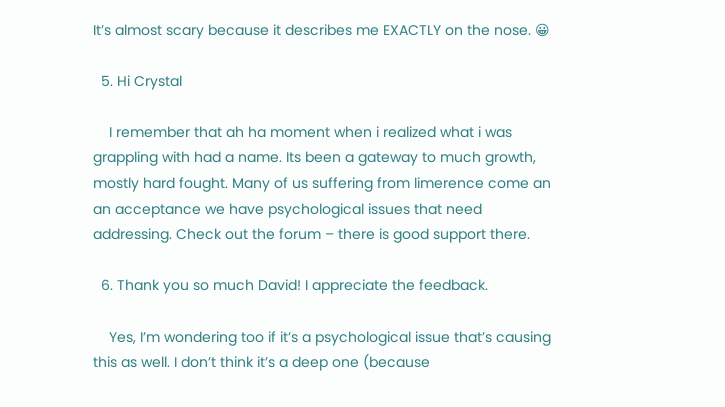It’s almost scary because it describes me EXACTLY on the nose. 😀

  5. Hi Crystal

    I remember that ah ha moment when i realized what i was grappling with had a name. Its been a gateway to much growth, mostly hard fought. Many of us suffering from limerence come an an acceptance we have psychological issues that need addressing. Check out the forum – there is good support there.

  6. Thank you so much David! I appreciate the feedback.

    Yes, I’m wondering too if it’s a psychological issue that’s causing this as well. I don’t think it’s a deep one (because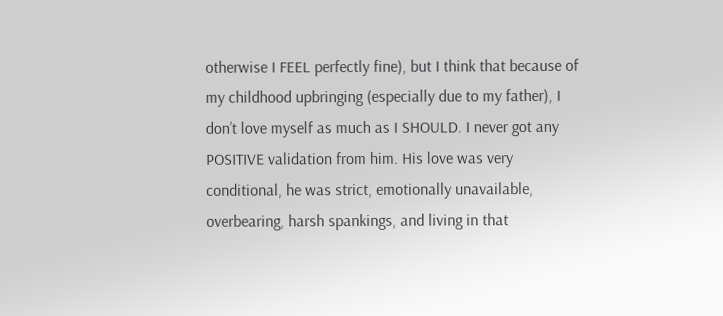otherwise I FEEL perfectly fine), but I think that because of my childhood upbringing (especially due to my father), I don’t love myself as much as I SHOULD. I never got any POSITIVE validation from him. His love was very conditional, he was strict, emotionally unavailable, overbearing, harsh spankings, and living in that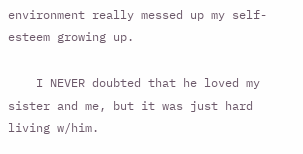environment really messed up my self-esteem growing up.

    I NEVER doubted that he loved my sister and me, but it was just hard living w/him.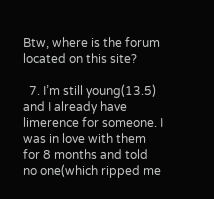Btw, where is the forum located on this site?

  7. I’m still young(13.5) and I already have limerence for someone. I was in love with them for 8 months and told no one(which ripped me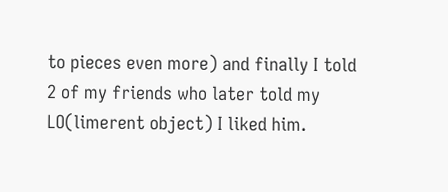to pieces even more) and finally I told 2 of my friends who later told my LO(limerent object) I liked him.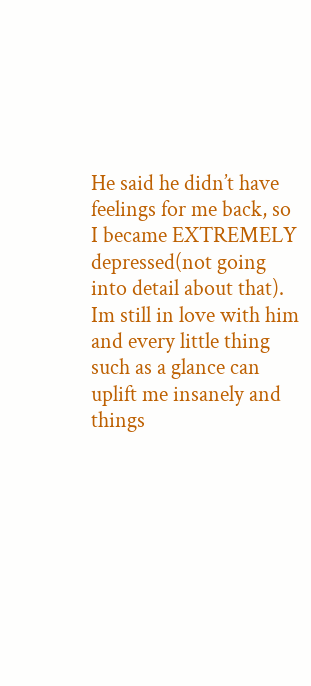He said he didn’t have feelings for me back, so I became EXTREMELY depressed(not going into detail about that). Im still in love with him and every little thing such as a glance can uplift me insanely and things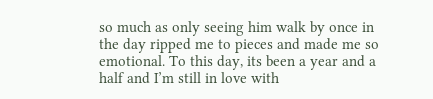so much as only seeing him walk by once in the day ripped me to pieces and made me so emotional. To this day, its been a year and a half and I’m still in love with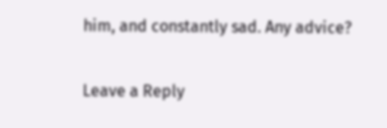him, and constantly sad. Any advice?

Leave a Reply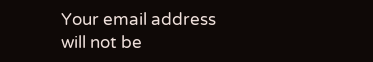Your email address will not be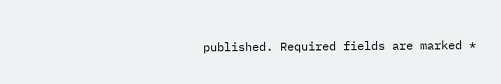published. Required fields are marked *